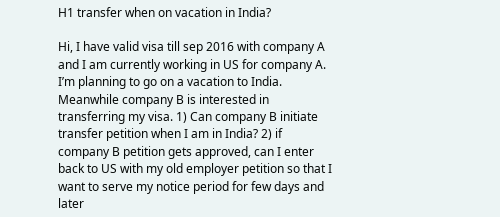H1 transfer when on vacation in India?

Hi, I have valid visa till sep 2016 with company A and I am currently working in US for company A. I’m planning to go on a vacation to India. Meanwhile company B is interested in transferring my visa. 1) Can company B initiate transfer petition when I am in India? 2) if company B petition gets approved, can I enter back to US with my old employer petition so that I want to serve my notice period for few days and later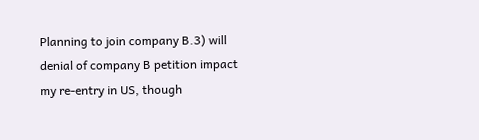Planning to join company B.3) will denial of company B petition impact my re-entry in US, though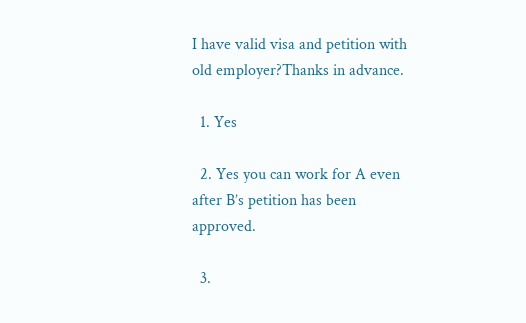I have valid visa and petition with old employer?Thanks in advance.

  1. Yes

  2. Yes you can work for A even after B’s petition has been approved.

  3.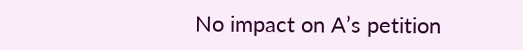No impact on A’s petition